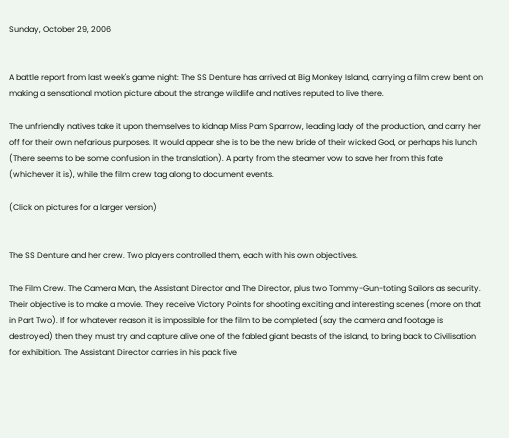Sunday, October 29, 2006


A battle report from last week's game night: The SS Denture has arrived at Big Monkey Island, carrying a film crew bent on making a sensational motion picture about the strange wildlife and natives reputed to live there.

The unfriendly natives take it upon themselves to kidnap Miss Pam Sparrow, leading lady of the production, and carry her off for their own nefarious purposes. It would appear she is to be the new bride of their wicked God, or perhaps his lunch (There seems to be some confusion in the translation). A party from the steamer vow to save her from this fate (whichever it is), while the film crew tag along to document events.

(Click on pictures for a larger version)


The SS Denture and her crew. Two players controlled them, each with his own objectives.

The Film Crew. The Camera Man, the Assistant Director and The Director, plus two Tommy-Gun-toting Sailors as security. Their objective is to make a movie. They receive Victory Points for shooting exciting and interesting scenes (more on that in Part Two). If for whatever reason it is impossible for the film to be completed (say the camera and footage is destroyed) then they must try and capture alive one of the fabled giant beasts of the island, to bring back to Civilisation for exhibition. The Assistant Director carries in his pack five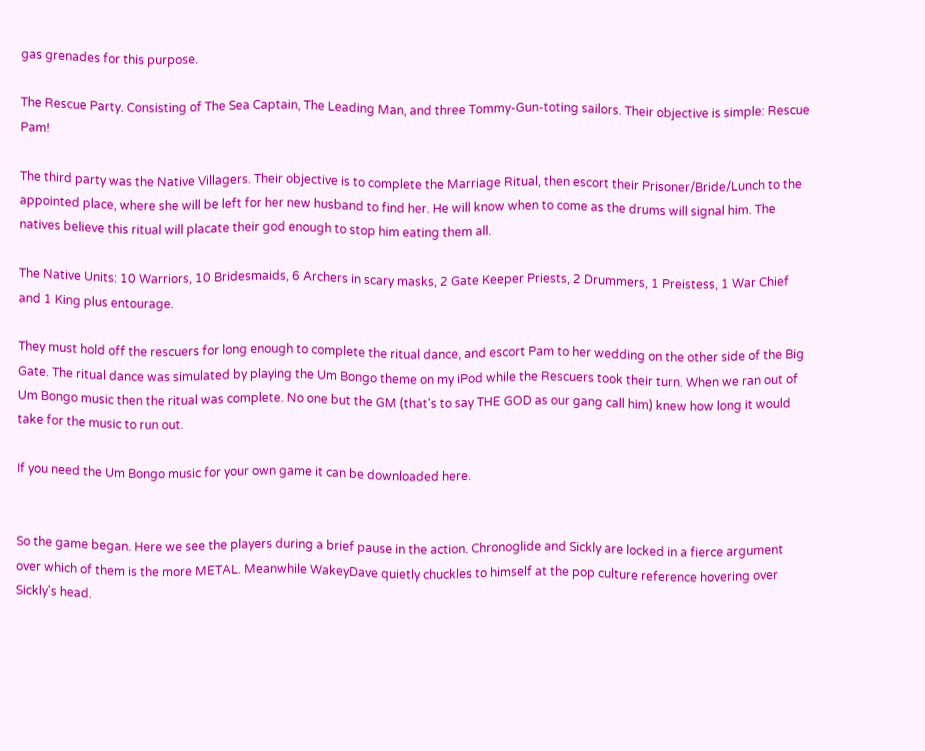gas grenades for this purpose.

The Rescue Party. Consisting of The Sea Captain, The Leading Man, and three Tommy-Gun-toting sailors. Their objective is simple: Rescue Pam!

The third party was the Native Villagers. Their objective is to complete the Marriage Ritual, then escort their Prisoner/Bride/Lunch to the appointed place, where she will be left for her new husband to find her. He will know when to come as the drums will signal him. The natives believe this ritual will placate their god enough to stop him eating them all.

The Native Units: 10 Warriors, 10 Bridesmaids, 6 Archers in scary masks, 2 Gate Keeper Priests, 2 Drummers, 1 Preistess, 1 War Chief and 1 King plus entourage.

They must hold off the rescuers for long enough to complete the ritual dance, and escort Pam to her wedding on the other side of the Big Gate. The ritual dance was simulated by playing the Um Bongo theme on my iPod while the Rescuers took their turn. When we ran out of Um Bongo music then the ritual was complete. No one but the GM (that's to say THE GOD as our gang call him) knew how long it would take for the music to run out.

If you need the Um Bongo music for your own game it can be downloaded here.


So the game began. Here we see the players during a brief pause in the action. Chronoglide and Sickly are locked in a fierce argument over which of them is the more METAL. Meanwhile WakeyDave quietly chuckles to himself at the pop culture reference hovering over Sickly's head.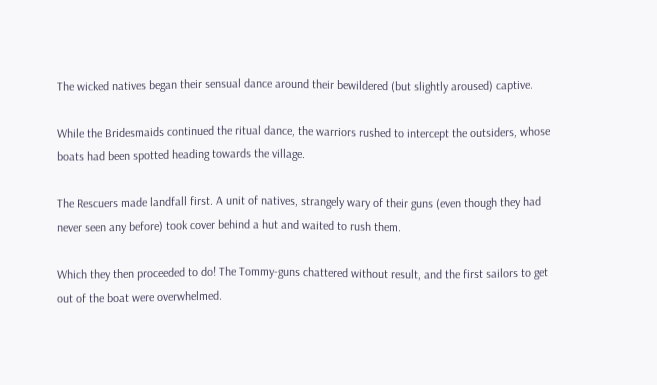The wicked natives began their sensual dance around their bewildered (but slightly aroused) captive.

While the Bridesmaids continued the ritual dance, the warriors rushed to intercept the outsiders, whose boats had been spotted heading towards the village.

The Rescuers made landfall first. A unit of natives, strangely wary of their guns (even though they had never seen any before) took cover behind a hut and waited to rush them.

Which they then proceeded to do! The Tommy-guns chattered without result, and the first sailors to get out of the boat were overwhelmed.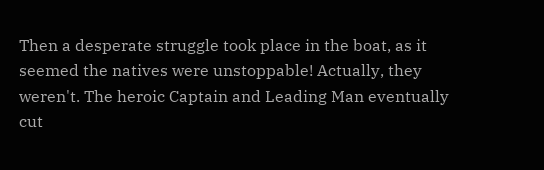Then a desperate struggle took place in the boat, as it seemed the natives were unstoppable! Actually, they weren't. The heroic Captain and Leading Man eventually cut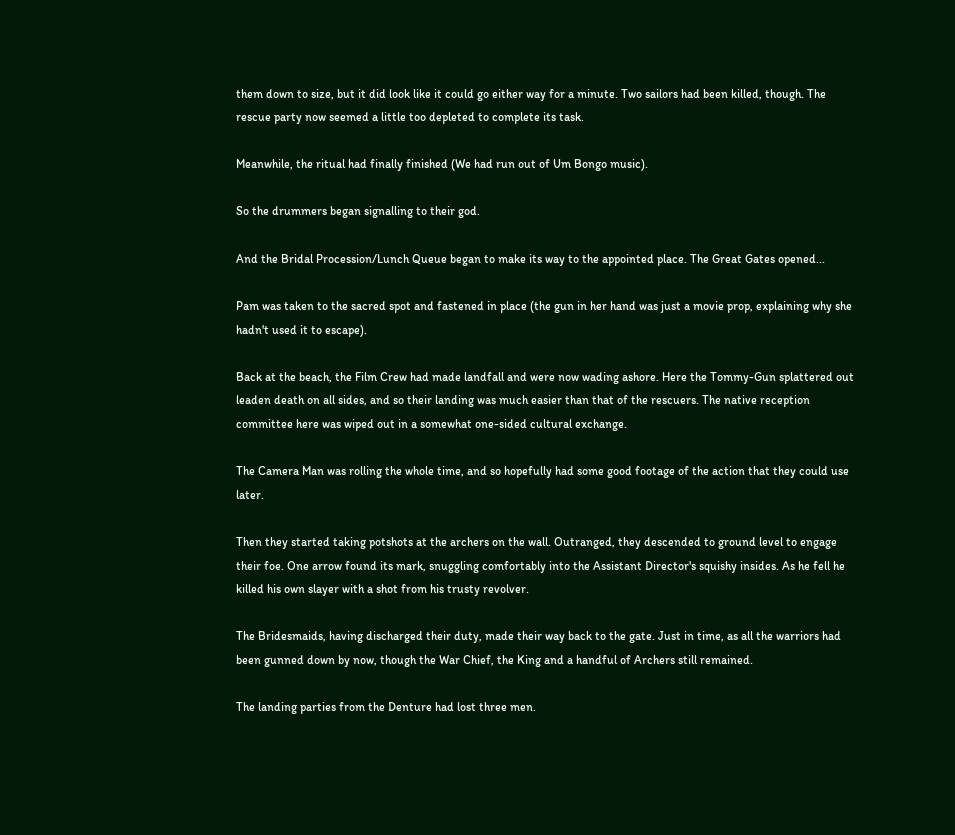them down to size, but it did look like it could go either way for a minute. Two sailors had been killed, though. The rescue party now seemed a little too depleted to complete its task.

Meanwhile, the ritual had finally finished (We had run out of Um Bongo music).

So the drummers began signalling to their god.

And the Bridal Procession/Lunch Queue began to make its way to the appointed place. The Great Gates opened...

Pam was taken to the sacred spot and fastened in place (the gun in her hand was just a movie prop, explaining why she hadn't used it to escape).

Back at the beach, the Film Crew had made landfall and were now wading ashore. Here the Tommy-Gun splattered out leaden death on all sides, and so their landing was much easier than that of the rescuers. The native reception committee here was wiped out in a somewhat one-sided cultural exchange.

The Camera Man was rolling the whole time, and so hopefully had some good footage of the action that they could use later.

Then they started taking potshots at the archers on the wall. Outranged, they descended to ground level to engage their foe. One arrow found its mark, snuggling comfortably into the Assistant Director's squishy insides. As he fell he killed his own slayer with a shot from his trusty revolver.

The Bridesmaids, having discharged their duty, made their way back to the gate. Just in time, as all the warriors had been gunned down by now, though the War Chief, the King and a handful of Archers still remained.

The landing parties from the Denture had lost three men.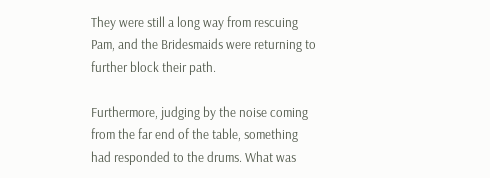They were still a long way from rescuing Pam, and the Bridesmaids were returning to further block their path.

Furthermore, judging by the noise coming from the far end of the table, something had responded to the drums. What was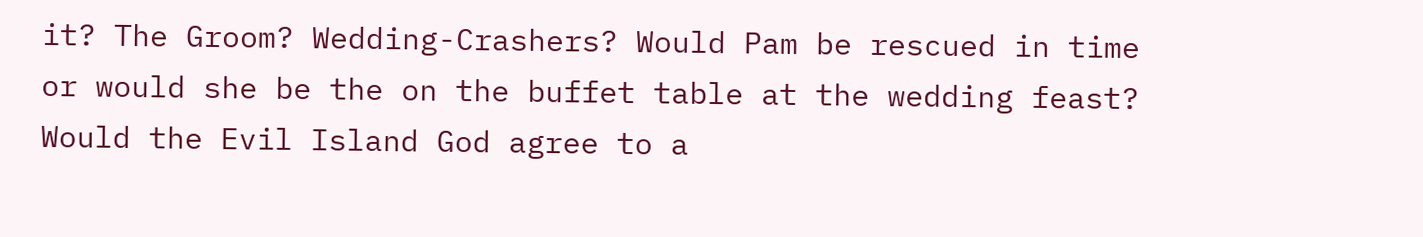it? The Groom? Wedding-Crashers? Would Pam be rescued in time or would she be the on the buffet table at the wedding feast? Would the Evil Island God agree to a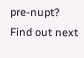pre-nupt? Find out next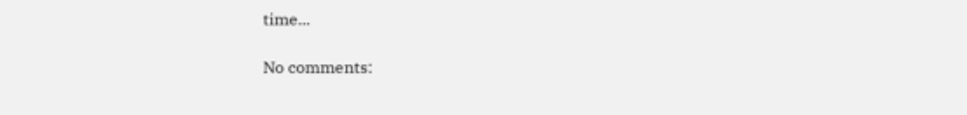time...

No comments: